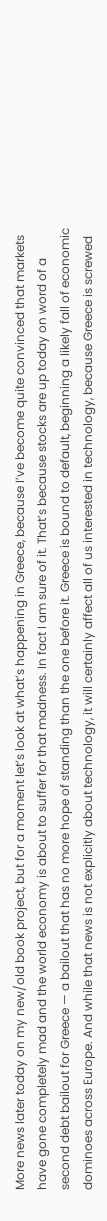More news later today on my new/old book project, but for a moment let’s look at what’s happening in Greece, because I’ve become quite convinced that markets have gone completely mad and the world economy is about to suffer for that madness. In fact I am sure of it. That’s because stocks are up today on word of a second debt bailout for Greece — a bailout that has no more hope of standing than the one before it. Greece is bound to default, beginning a likely fall of economic dominoes across Europe. And while that news is not explicitly about technology, it will certainly affect all of us interested in technology, because Greece is screwed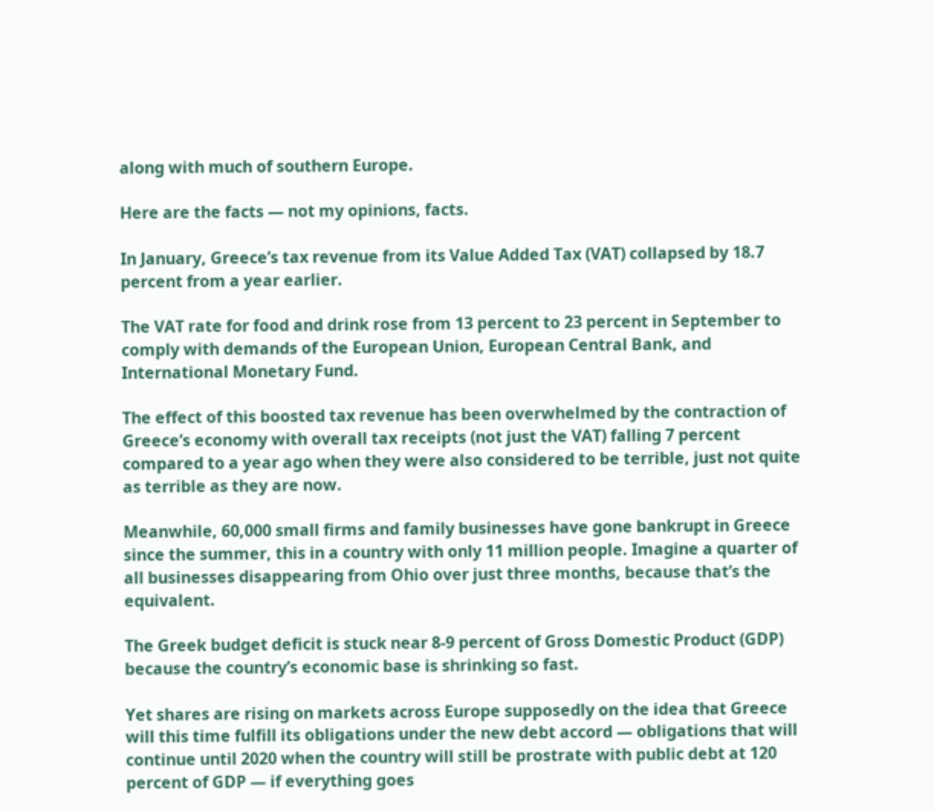along with much of southern Europe.

Here are the facts — not my opinions, facts.

In January, Greece’s tax revenue from its Value Added Tax (VAT) collapsed by 18.7 percent from a year earlier.

The VAT rate for food and drink rose from 13 percent to 23 percent in September to comply with demands of the European Union, European Central Bank, and International Monetary Fund.

The effect of this boosted tax revenue has been overwhelmed by the contraction of Greece’s economy with overall tax receipts (not just the VAT) falling 7 percent compared to a year ago when they were also considered to be terrible, just not quite as terrible as they are now.

Meanwhile, 60,000 small firms and family businesses have gone bankrupt in Greece since the summer, this in a country with only 11 million people. Imagine a quarter of all businesses disappearing from Ohio over just three months, because that’s the equivalent.

The Greek budget deficit is stuck near 8-9 percent of Gross Domestic Product (GDP) because the country’s economic base is shrinking so fast.

Yet shares are rising on markets across Europe supposedly on the idea that Greece will this time fulfill its obligations under the new debt accord — obligations that will continue until 2020 when the country will still be prostrate with public debt at 120 percent of GDP — if everything goes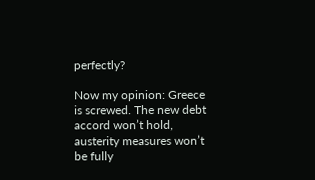perfectly?

Now my opinion: Greece is screwed. The new debt accord won’t hold, austerity measures won’t be fully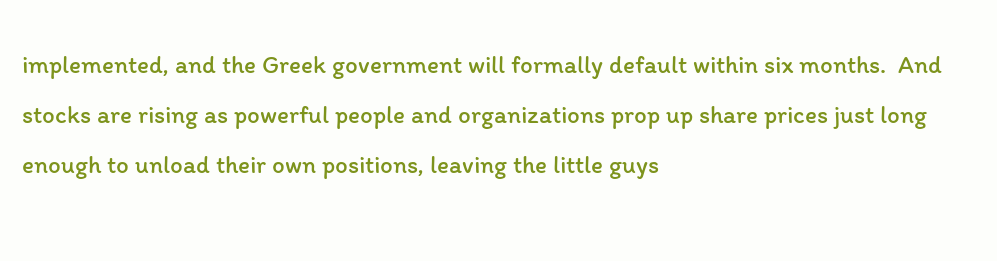implemented, and the Greek government will formally default within six months.  And stocks are rising as powerful people and organizations prop up share prices just long enough to unload their own positions, leaving the little guys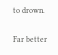to drown.

Far better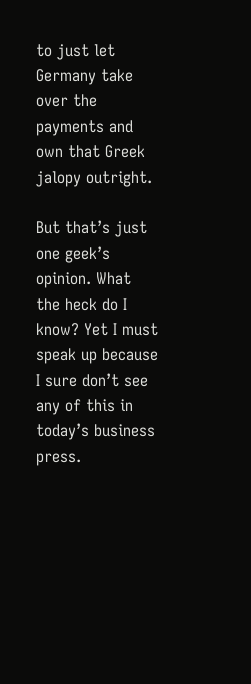to just let Germany take over the payments and own that Greek jalopy outright.

But that’s just one geek’s opinion. What the heck do I know? Yet I must speak up because I sure don’t see any of this in today’s business press.